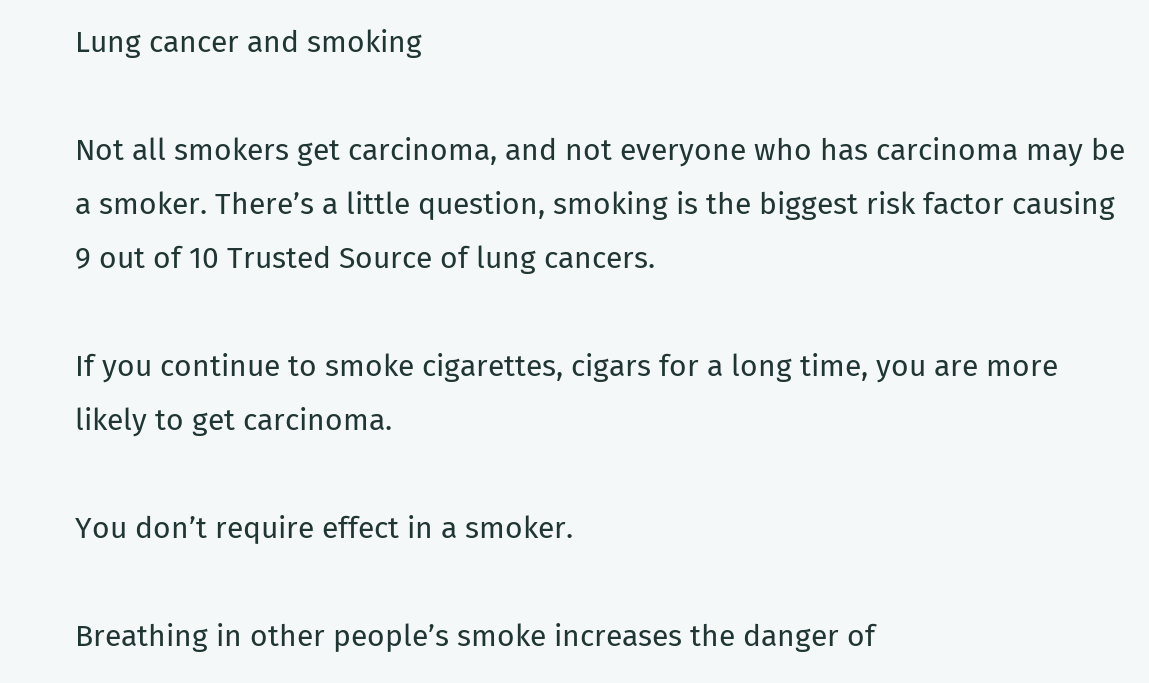Lung cancer and smoking

Not all smokers get carcinoma, and not everyone who has carcinoma may be a smoker. There’s a little question, smoking is the biggest risk factor causing 9 out of 10 Trusted Source of lung cancers.

If you continue to smoke cigarettes, cigars for a long time, you are more likely to get carcinoma.

You don’t require effect in a smoker.

Breathing in other people’s smoke increases the danger of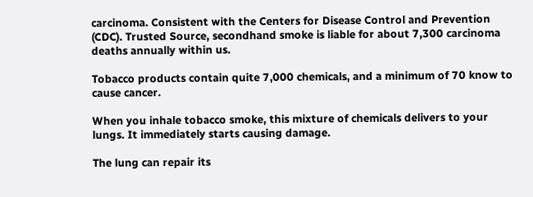carcinoma. Consistent with the Centers for Disease Control and Prevention (CDC). Trusted Source, secondhand smoke is liable for about 7,300 carcinoma deaths annually within us.

Tobacco products contain quite 7,000 chemicals, and a minimum of 70 know to cause cancer.

When you inhale tobacco smoke, this mixture of chemicals delivers to your lungs. It immediately starts causing damage.

The lung can repair its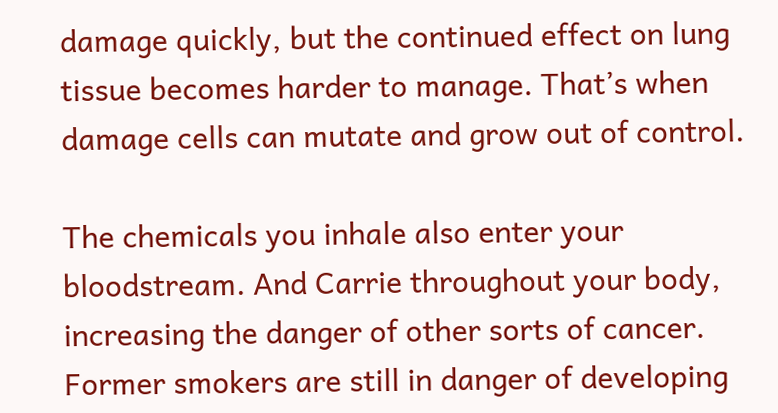damage quickly, but the continued effect on lung tissue becomes harder to manage. That’s when damage cells can mutate and grow out of control.

The chemicals you inhale also enter your bloodstream. And Carrie throughout your body, increasing the danger of other sorts of cancer. Former smokers are still in danger of developing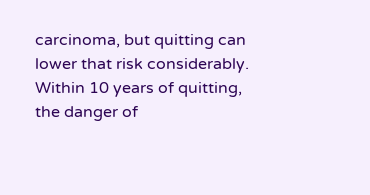carcinoma, but quitting can lower that risk considerably. Within 10 years of quitting, the danger of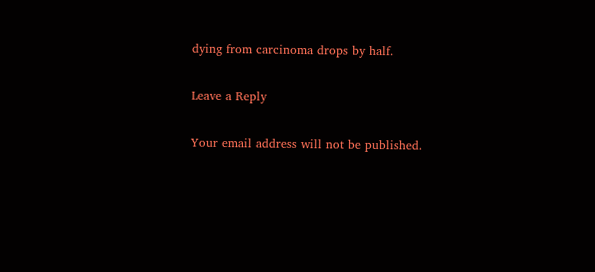dying from carcinoma drops by half.

Leave a Reply

Your email address will not be published.